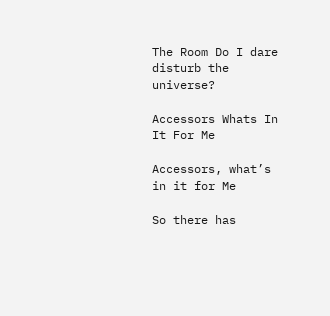The Room Do I dare disturb the universe?

Accessors Whats In It For Me

Accessors, what’s in it for Me

So there has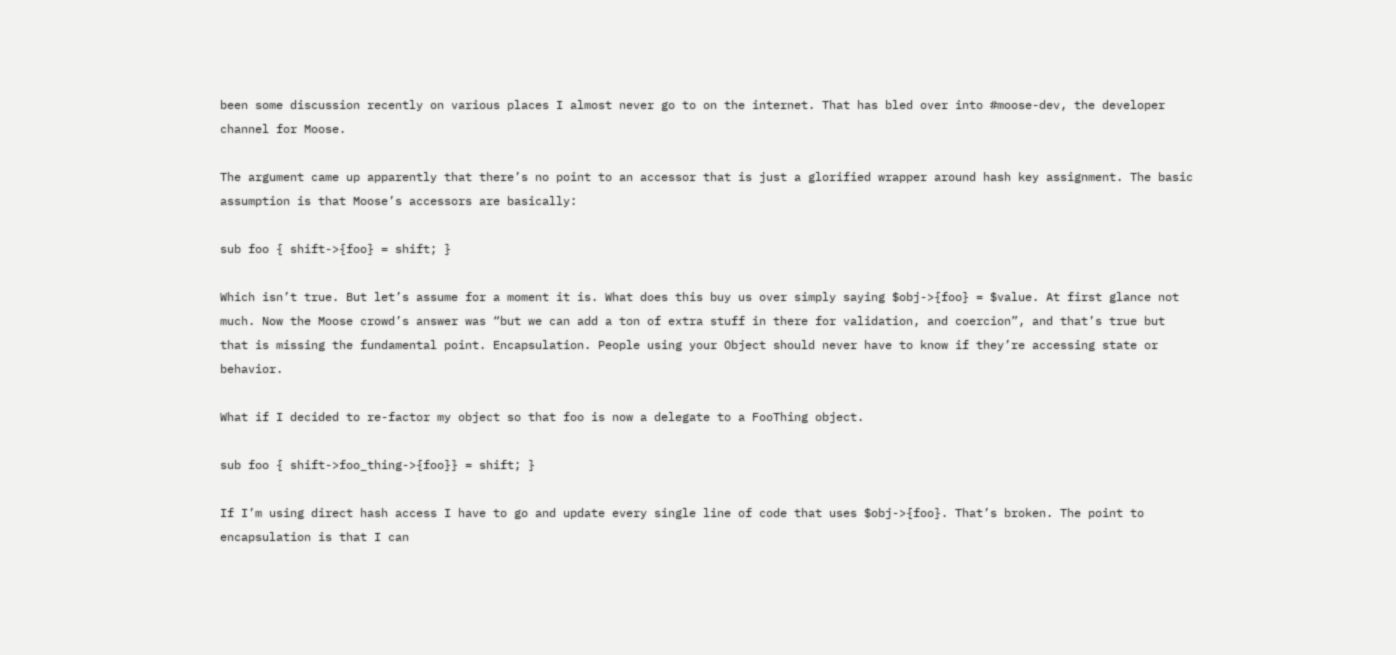been some discussion recently on various places I almost never go to on the internet. That has bled over into #moose-dev, the developer channel for Moose.

The argument came up apparently that there’s no point to an accessor that is just a glorified wrapper around hash key assignment. The basic assumption is that Moose’s accessors are basically:

sub foo { shift->{foo} = shift; }

Which isn’t true. But let’s assume for a moment it is. What does this buy us over simply saying $obj->{foo} = $value. At first glance not much. Now the Moose crowd’s answer was “but we can add a ton of extra stuff in there for validation, and coercion”, and that’s true but that is missing the fundamental point. Encapsulation. People using your Object should never have to know if they’re accessing state or behavior.

What if I decided to re-factor my object so that foo is now a delegate to a FooThing object.

sub foo { shift->foo_thing->{foo}} = shift; }

If I’m using direct hash access I have to go and update every single line of code that uses $obj->{foo}. That’s broken. The point to encapsulation is that I can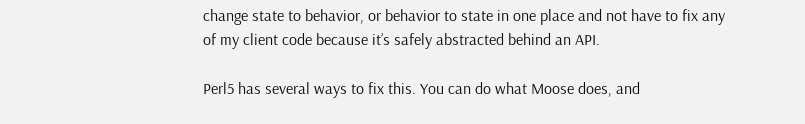change state to behavior, or behavior to state in one place and not have to fix any of my client code because it’s safely abstracted behind an API.

Perl5 has several ways to fix this. You can do what Moose does, and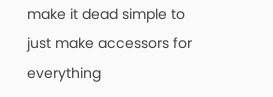make it dead simple to just make accessors for everything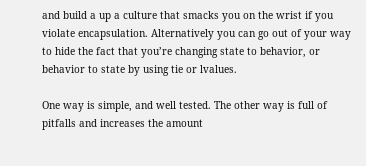and build a up a culture that smacks you on the wrist if you violate encapsulation. Alternatively you can go out of your way to hide the fact that you’re changing state to behavior, or behavior to state by using tie or lvalues.

One way is simple, and well tested. The other way is full of pitfalls and increases the amount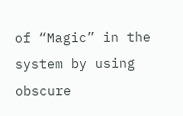of “Magic” in the system by using obscure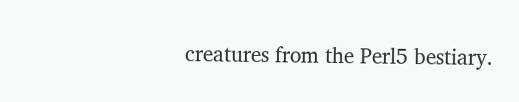creatures from the Perl5 bestiary.